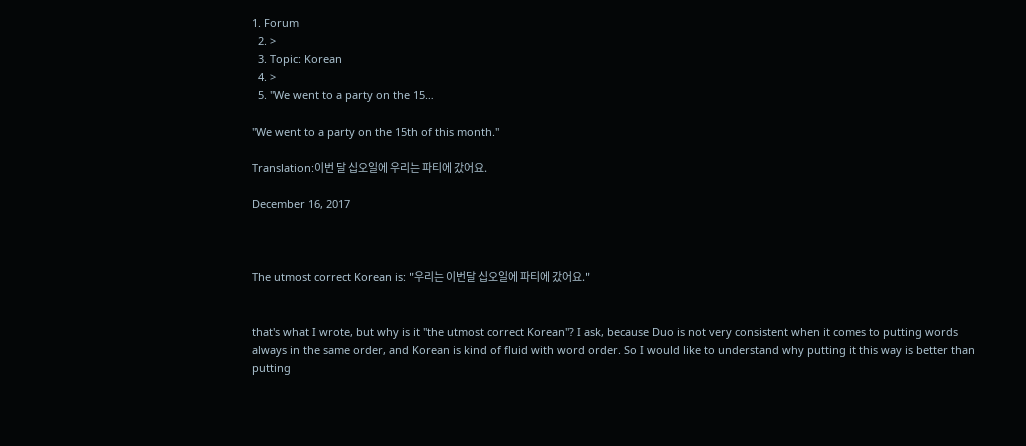1. Forum
  2. >
  3. Topic: Korean
  4. >
  5. "We went to a party on the 15…

"We went to a party on the 15th of this month."

Translation:이번 달 십오일에 우리는 파티에 갔어요.

December 16, 2017



The utmost correct Korean is: "우리는 이번달 십오일에 파티에 갔어요."


that's what I wrote, but why is it "the utmost correct Korean"? I ask, because Duo is not very consistent when it comes to putting words always in the same order, and Korean is kind of fluid with word order. So I would like to understand why putting it this way is better than putting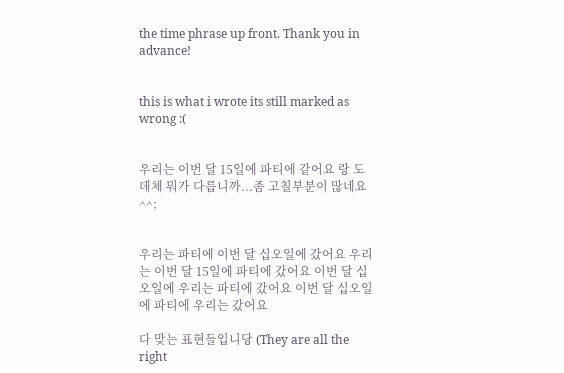the time phrase up front. Thank you in advance!


this is what i wrote its still marked as wrong :(


우리는 이번 달 15일에 파티에 같어요 랑 도데체 뭐가 다릅니까...좀 고칠부분이 많네요^^;


우리는 파티에 이번 달 십오일에 갔어요 우리는 이번 달 15일에 파티에 갔어요 이번 달 십오일에 우리는 파티에 갔어요 이번 달 십오일에 파티에 우리는 갔어요

다 맞는 표현들입니당 (They are all the right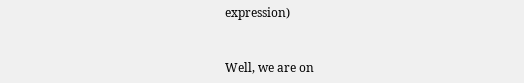expression)


Well, we are on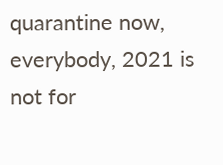quarantine now, everybody, 2021 is not for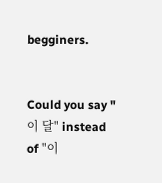begginers.


Could you say "이 달" instead of "이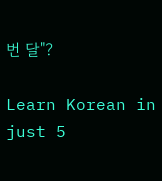번 달"?

Learn Korean in just 5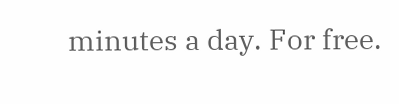minutes a day. For free.